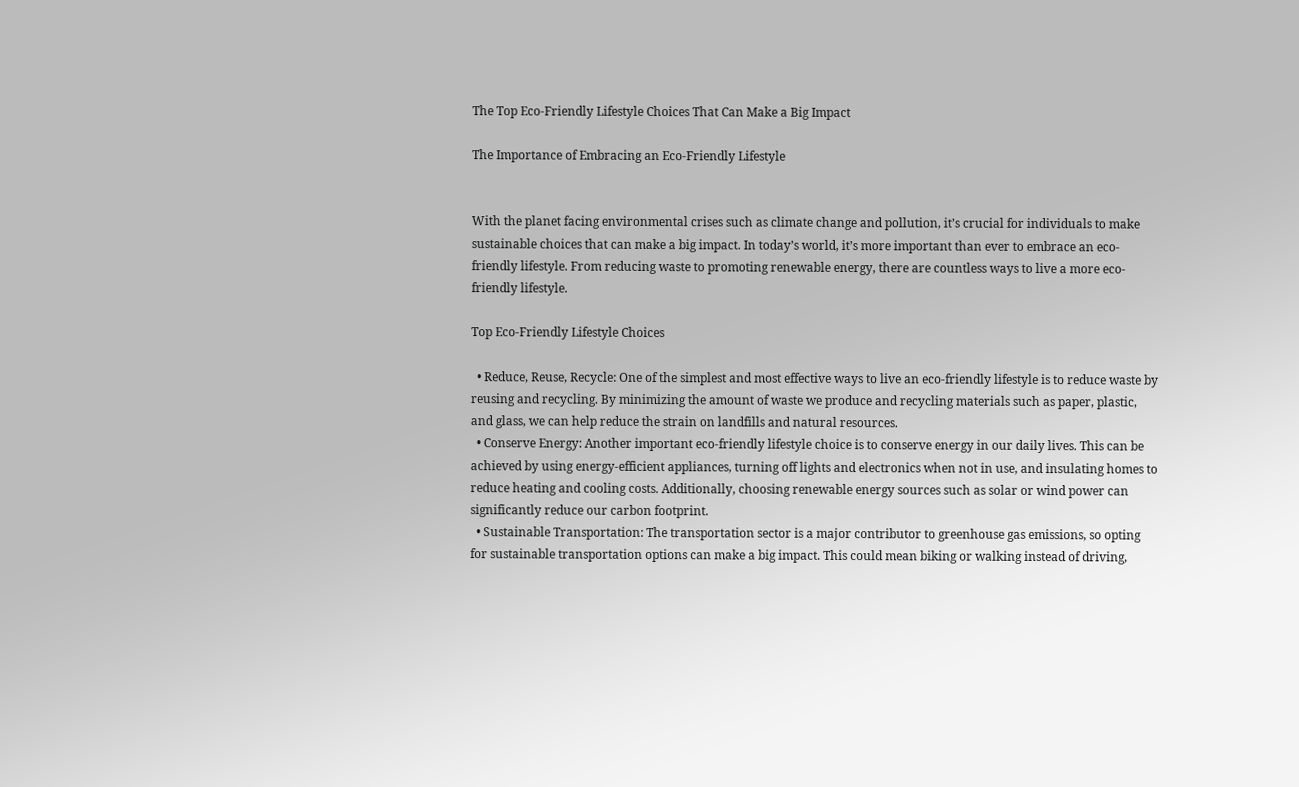The Top Eco-Friendly Lifestyle Choices That Can Make a Big Impact

The Importance of Embracing an Eco-Friendly Lifestyle


With the planet facing environmental crises such as climate change and pollution, it’s crucial for individuals to make sustainable choices that can make a big impact. In today’s world, it’s more important than ever to embrace an eco-friendly lifestyle. From reducing waste to promoting renewable energy, there are countless ways to live a more eco-friendly lifestyle.

Top Eco-Friendly Lifestyle Choices

  • Reduce, Reuse, Recycle: One of the simplest and most effective ways to live an eco-friendly lifestyle is to reduce waste by reusing and recycling. By minimizing the amount of waste we produce and recycling materials such as paper, plastic, and glass, we can help reduce the strain on landfills and natural resources.
  • Conserve Energy: Another important eco-friendly lifestyle choice is to conserve energy in our daily lives. This can be achieved by using energy-efficient appliances, turning off lights and electronics when not in use, and insulating homes to reduce heating and cooling costs. Additionally, choosing renewable energy sources such as solar or wind power can significantly reduce our carbon footprint.
  • Sustainable Transportation: The transportation sector is a major contributor to greenhouse gas emissions, so opting for sustainable transportation options can make a big impact. This could mean biking or walking instead of driving,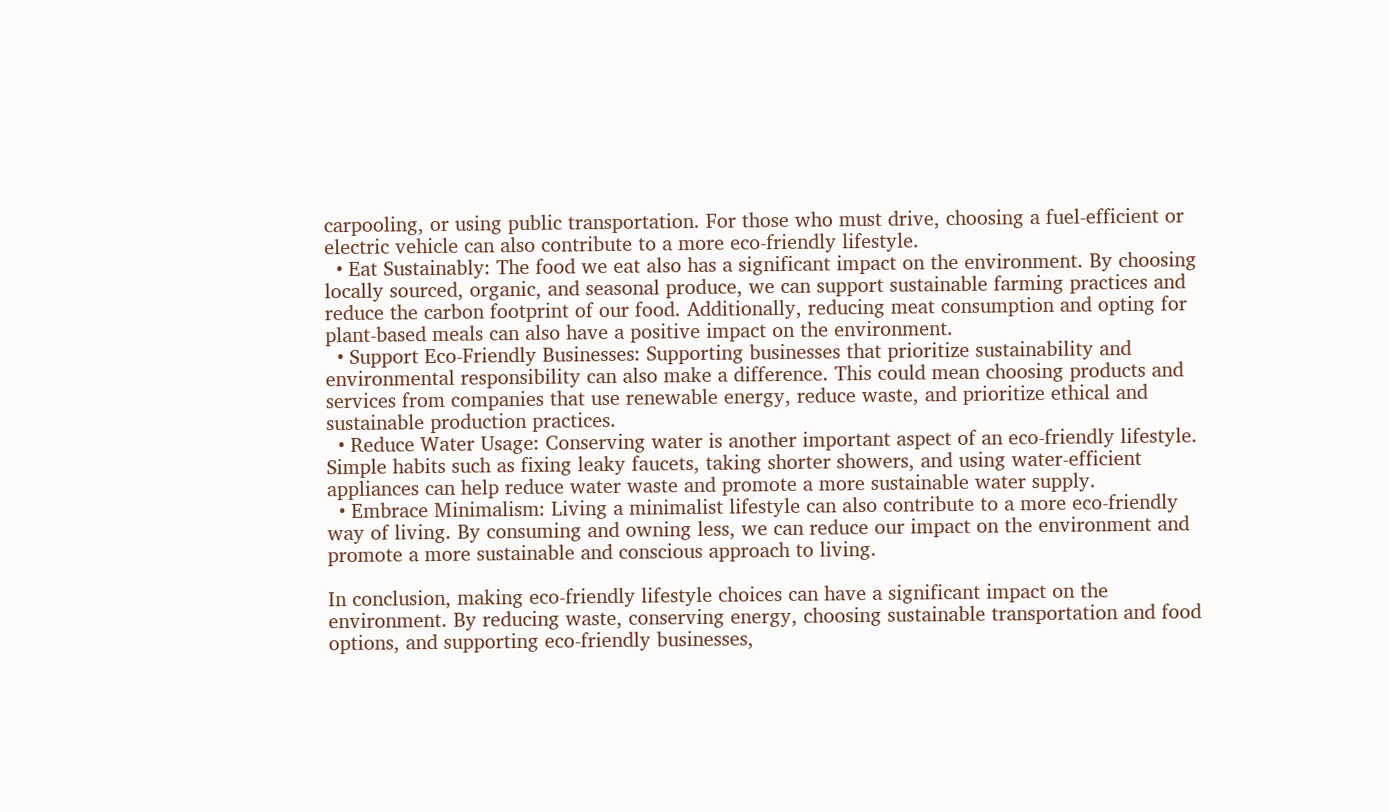carpooling, or using public transportation. For those who must drive, choosing a fuel-efficient or electric vehicle can also contribute to a more eco-friendly lifestyle.
  • Eat Sustainably: The food we eat also has a significant impact on the environment. By choosing locally sourced, organic, and seasonal produce, we can support sustainable farming practices and reduce the carbon footprint of our food. Additionally, reducing meat consumption and opting for plant-based meals can also have a positive impact on the environment.
  • Support Eco-Friendly Businesses: Supporting businesses that prioritize sustainability and environmental responsibility can also make a difference. This could mean choosing products and services from companies that use renewable energy, reduce waste, and prioritize ethical and sustainable production practices.
  • Reduce Water Usage: Conserving water is another important aspect of an eco-friendly lifestyle. Simple habits such as fixing leaky faucets, taking shorter showers, and using water-efficient appliances can help reduce water waste and promote a more sustainable water supply.
  • Embrace Minimalism: Living a minimalist lifestyle can also contribute to a more eco-friendly way of living. By consuming and owning less, we can reduce our impact on the environment and promote a more sustainable and conscious approach to living.

In conclusion, making eco-friendly lifestyle choices can have a significant impact on the environment. By reducing waste, conserving energy, choosing sustainable transportation and food options, and supporting eco-friendly businesses,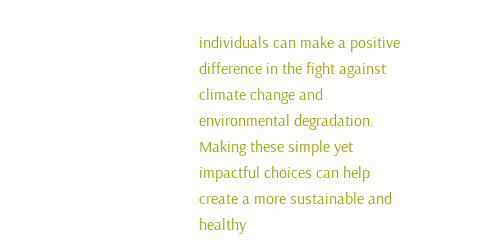individuals can make a positive difference in the fight against climate change and environmental degradation. Making these simple yet impactful choices can help create a more sustainable and healthy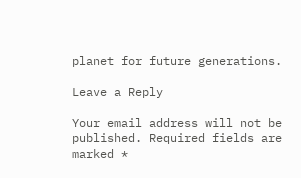planet for future generations.

Leave a Reply

Your email address will not be published. Required fields are marked *